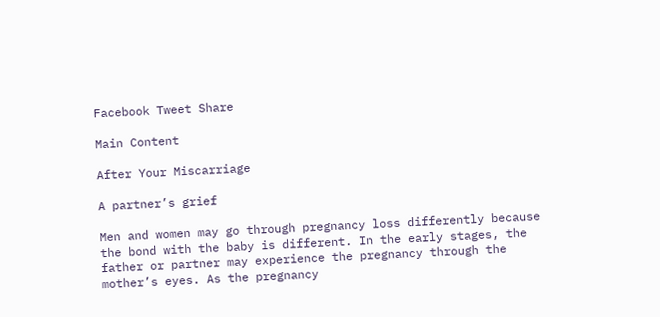Facebook Tweet Share

Main Content

After Your Miscarriage

A partner’s grief

Men and women may go through pregnancy loss differently because the bond with the baby is different. In the early stages, the father or partner may experience the pregnancy through the mother’s eyes. As the pregnancy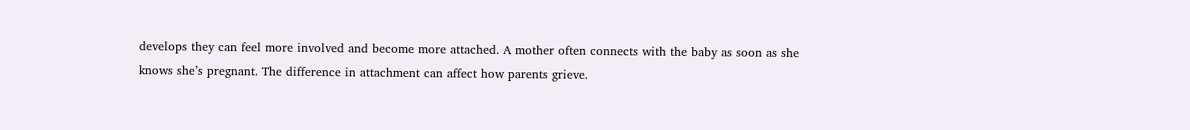develops they can feel more involved and become more attached. A mother often connects with the baby as soon as she knows she’s pregnant. The difference in attachment can affect how parents grieve.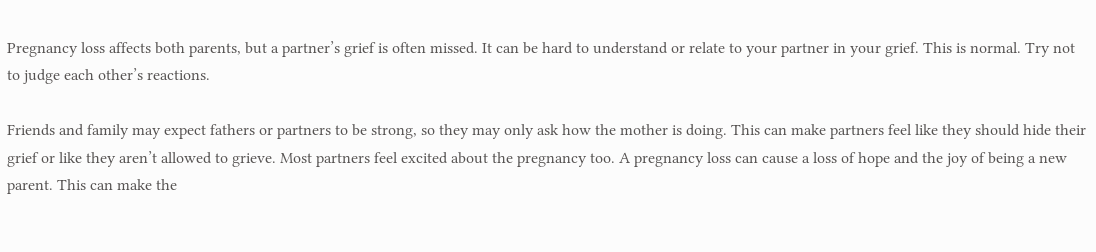Pregnancy loss affects both parents, but a partner’s grief is often missed. It can be hard to understand or relate to your partner in your grief. This is normal. Try not to judge each other’s reactions.

Friends and family may expect fathers or partners to be strong, so they may only ask how the mother is doing. This can make partners feel like they should hide their grief or like they aren’t allowed to grieve. Most partners feel excited about the pregnancy too. A pregnancy loss can cause a loss of hope and the joy of being a new parent. This can make the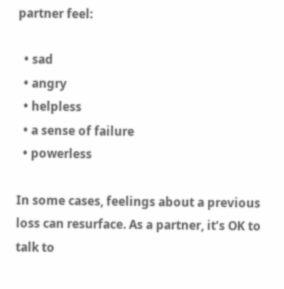partner feel:

  • sad
  • angry
  • helpless
  • a sense of failure
  • powerless

In some cases, feelings about a previous loss can resurface. As a partner, it’s OK to talk to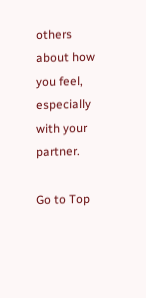others about how you feel, especially with your partner.

Go to Top